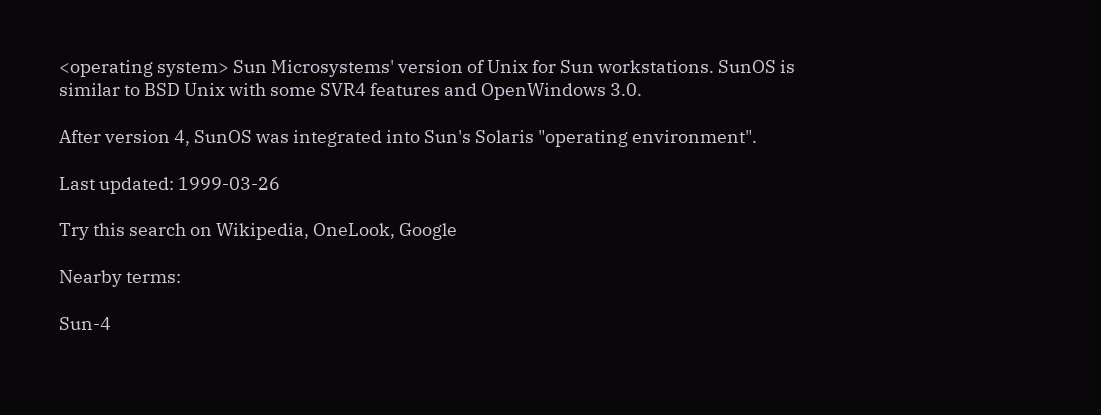<operating system> Sun Microsystems' version of Unix for Sun workstations. SunOS is similar to BSD Unix with some SVR4 features and OpenWindows 3.0.

After version 4, SunOS was integrated into Sun's Solaris "operating environment".

Last updated: 1999-03-26

Try this search on Wikipedia, OneLook, Google

Nearby terms:

Sun-4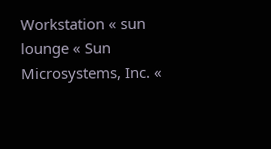Workstation « sun lounge « Sun Microsystems, Inc. «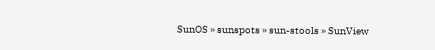SunOS » sunspots » sun-stools » SunView